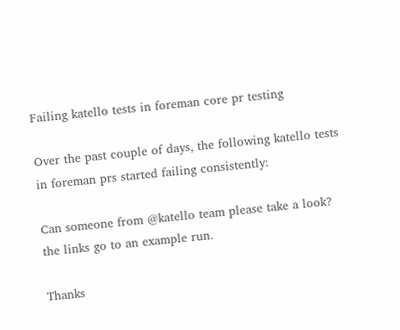Failing katello tests in foreman core pr testing

Over the past couple of days, the following katello tests in foreman prs started failing consistently:

Can someone from @katello team please take a look? the links go to an example run.

Thanks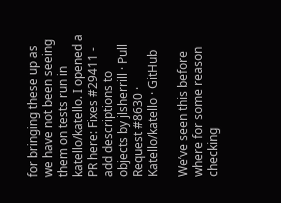for bringing these up as we have not been seeing them on tests run in katello/katello. I opened a PR here: Fixes #29411 - add descriptions to objects by jlsherrill · Pull Request #8630 · Katello/katello · GitHub

We’ve seen this before where for some reason checking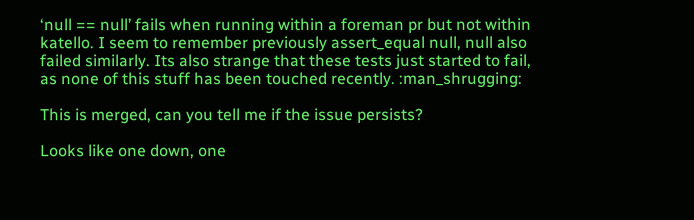‘null == null’ fails when running within a foreman pr but not within katello. I seem to remember previously assert_equal null, null also failed similarly. Its also strange that these tests just started to fail, as none of this stuff has been touched recently. :man_shrugging:

This is merged, can you tell me if the issue persists?

Looks like one down, one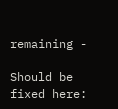remaining -

Should be fixed here: